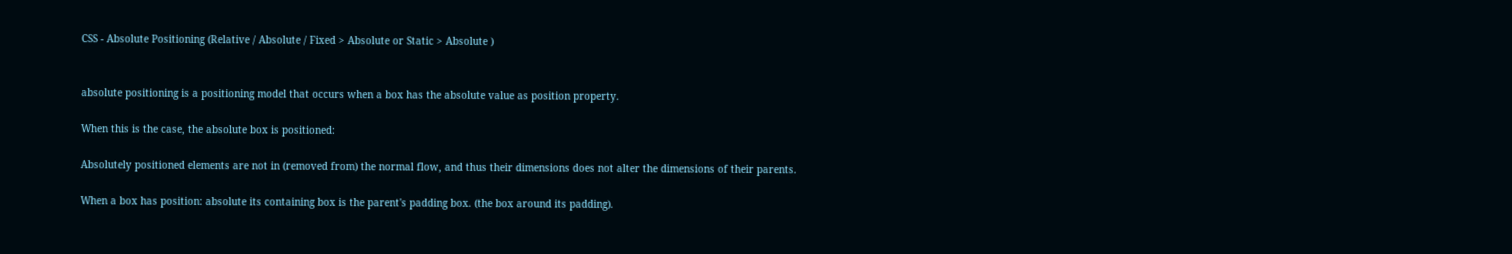CSS - Absolute Positioning (Relative / Absolute / Fixed > Absolute or Static > Absolute )


absolute positioning is a positioning model that occurs when a box has the absolute value as position property.

When this is the case, the absolute box is positioned:

Absolutely positioned elements are not in (removed from) the normal flow, and thus their dimensions does not alter the dimensions of their parents.

When a box has position: absolute its containing box is the parent's padding box. (the box around its padding).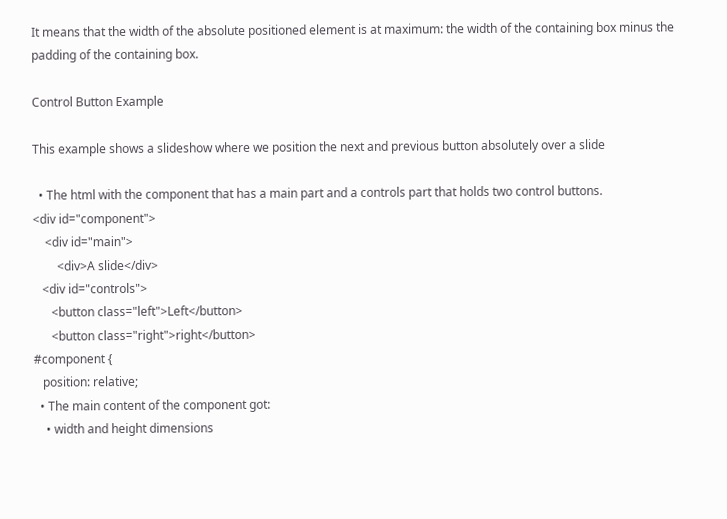It means that the width of the absolute positioned element is at maximum: the width of the containing box minus the padding of the containing box.

Control Button Example

This example shows a slideshow where we position the next and previous button absolutely over a slide

  • The html with the component that has a main part and a controls part that holds two control buttons.
<div id="component">
    <div id="main">
        <div>A slide</div>
   <div id="controls">
      <button class="left">Left</button>
      <button class="right">right</button>
#component {
   position: relative;
  • The main content of the component got:
    • width and height dimensions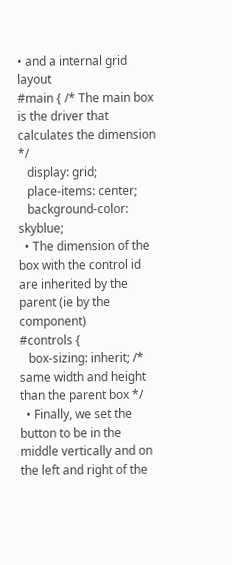• and a internal grid layout
#main { /* The main box is the driver that calculates the dimension */
   display: grid;
   place-items: center;
   background-color: skyblue;
  • The dimension of the box with the control id are inherited by the parent (ie by the component)
#controls {
   box-sizing: inherit; /* same width and height than the parent box */
  • Finally, we set the button to be in the middle vertically and on the left and right of the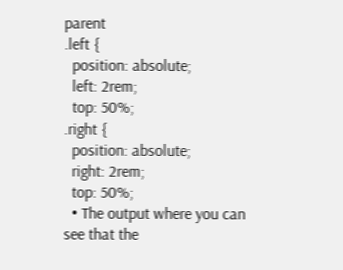parent
.left {
  position: absolute;
  left: 2rem;
  top: 50%;
.right {
  position: absolute;
  right: 2rem;
  top: 50%;
  • The output where you can see that the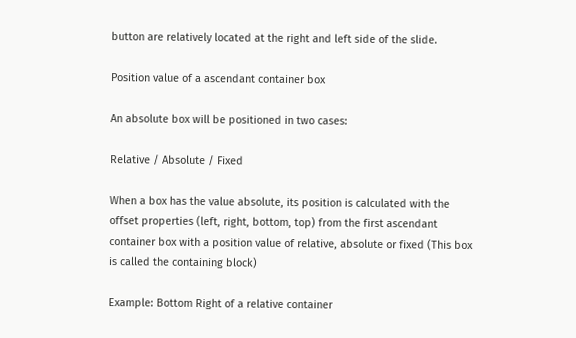button are relatively located at the right and left side of the slide.

Position value of a ascendant container box

An absolute box will be positioned in two cases:

Relative / Absolute / Fixed

When a box has the value absolute, its position is calculated with the offset properties (left, right, bottom, top) from the first ascendant container box with a position value of relative, absolute or fixed (This box is called the containing block)

Example: Bottom Right of a relative container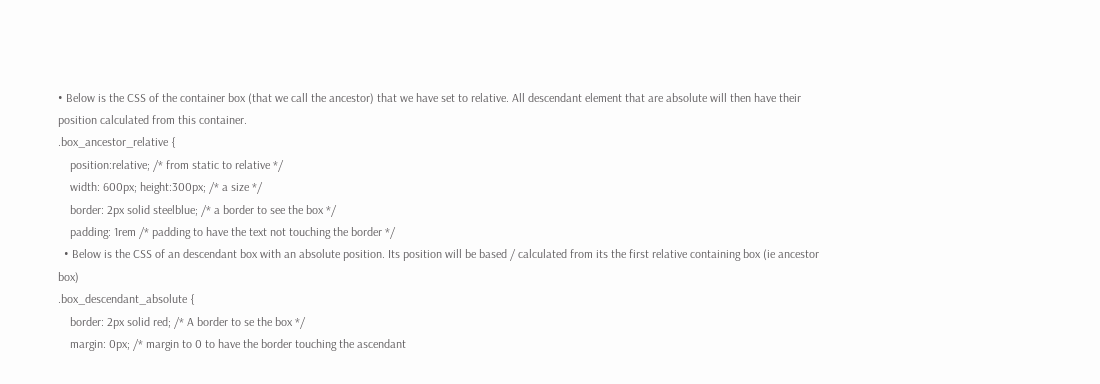• Below is the CSS of the container box (that we call the ancestor) that we have set to relative. All descendant element that are absolute will then have their position calculated from this container.
.box_ancestor_relative {
    position:relative; /* from static to relative */
    width: 600px; height:300px; /* a size */
    border: 2px solid steelblue; /* a border to see the box */
    padding: 1rem /* padding to have the text not touching the border */
  • Below is the CSS of an descendant box with an absolute position. Its position will be based / calculated from its the first relative containing box (ie ancestor box)
.box_descendant_absolute {
    border: 2px solid red; /* A border to se the box */
    margin: 0px; /* margin to 0 to have the border touching the ascendant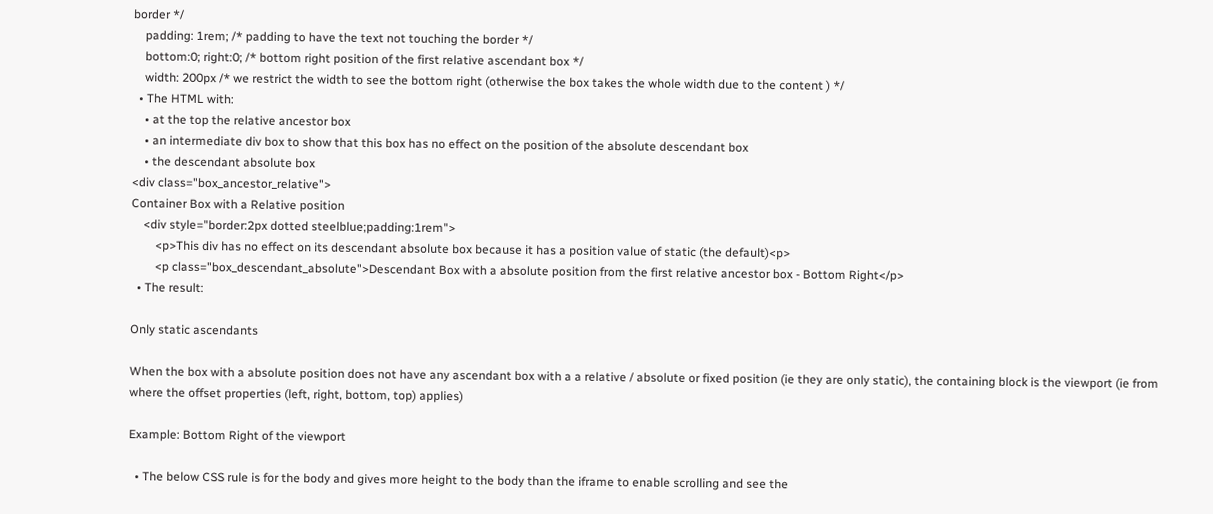border */
    padding: 1rem; /* padding to have the text not touching the border */
    bottom:0; right:0; /* bottom right position of the first relative ascendant box */
    width: 200px /* we restrict the width to see the bottom right (otherwise the box takes the whole width due to the content ) */
  • The HTML with:
    • at the top the relative ancestor box
    • an intermediate div box to show that this box has no effect on the position of the absolute descendant box
    • the descendant absolute box
<div class="box_ancestor_relative">
Container Box with a Relative position
    <div style="border:2px dotted steelblue;padding:1rem">
        <p>This div has no effect on its descendant absolute box because it has a position value of static (the default)<p>
        <p class="box_descendant_absolute">Descendant Box with a absolute position from the first relative ancestor box - Bottom Right</p>
  • The result:

Only static ascendants

When the box with a absolute position does not have any ascendant box with a a relative / absolute or fixed position (ie they are only static), the containing block is the viewport (ie from where the offset properties (left, right, bottom, top) applies)

Example: Bottom Right of the viewport

  • The below CSS rule is for the body and gives more height to the body than the iframe to enable scrolling and see the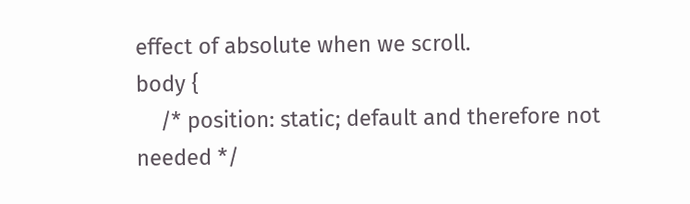effect of absolute when we scroll.
body {
    /* position: static; default and therefore not needed */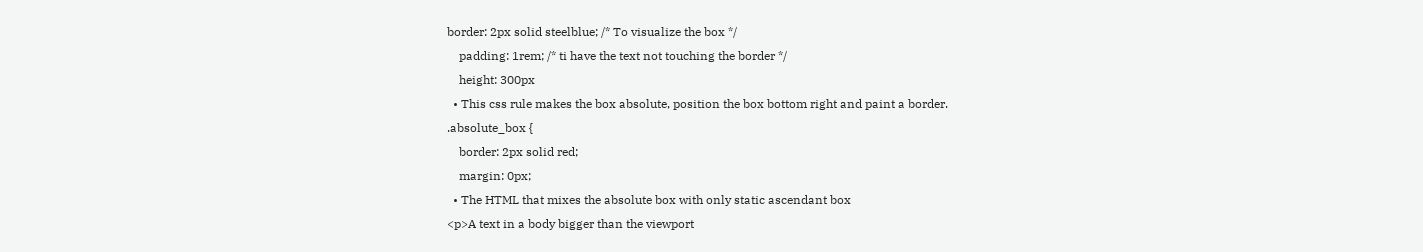border: 2px solid steelblue; /* To visualize the box */
    padding: 1rem; /* ti have the text not touching the border */
    height: 300px
  • This css rule makes the box absolute, position the box bottom right and paint a border.
.absolute_box {
    border: 2px solid red;
    margin: 0px;
  • The HTML that mixes the absolute box with only static ascendant box
<p>A text in a body bigger than the viewport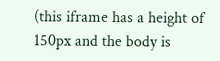(this iframe has a height of 150px and the body is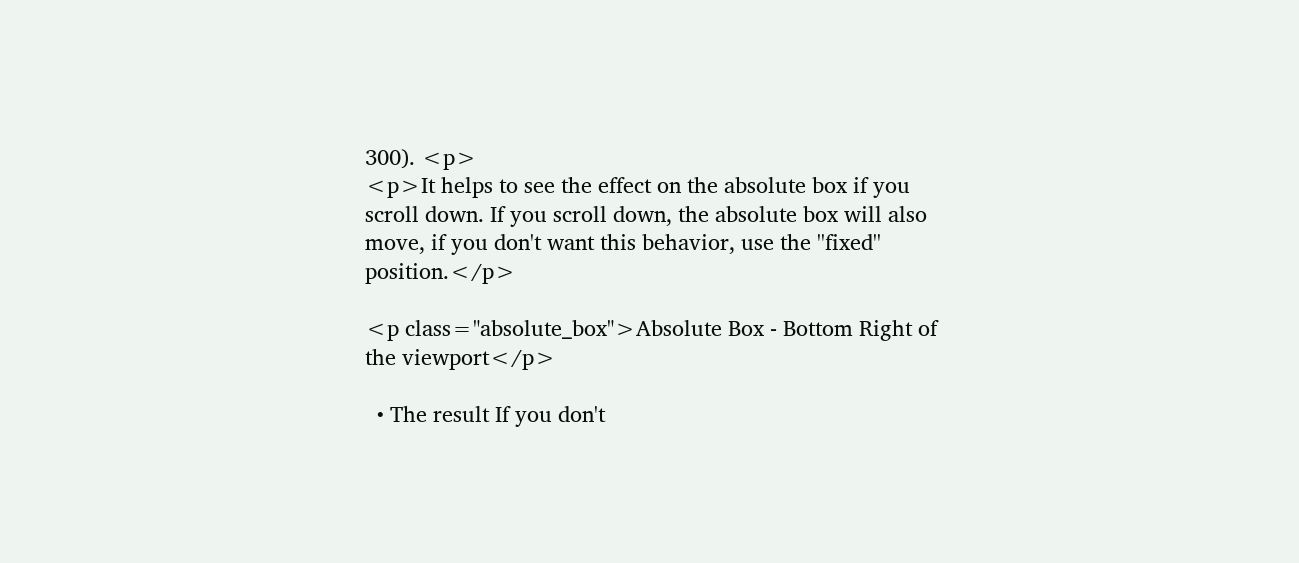300). <p>
<p>It helps to see the effect on the absolute box if you scroll down. If you scroll down, the absolute box will also move, if you don't want this behavior, use the ''fixed'' position.</p>

<p class="absolute_box">Absolute Box - Bottom Right of the viewport</p>

  • The result If you don't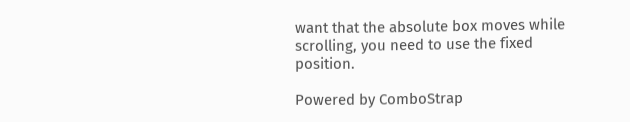want that the absolute box moves while scrolling, you need to use the fixed position.

Powered by ComboStrap